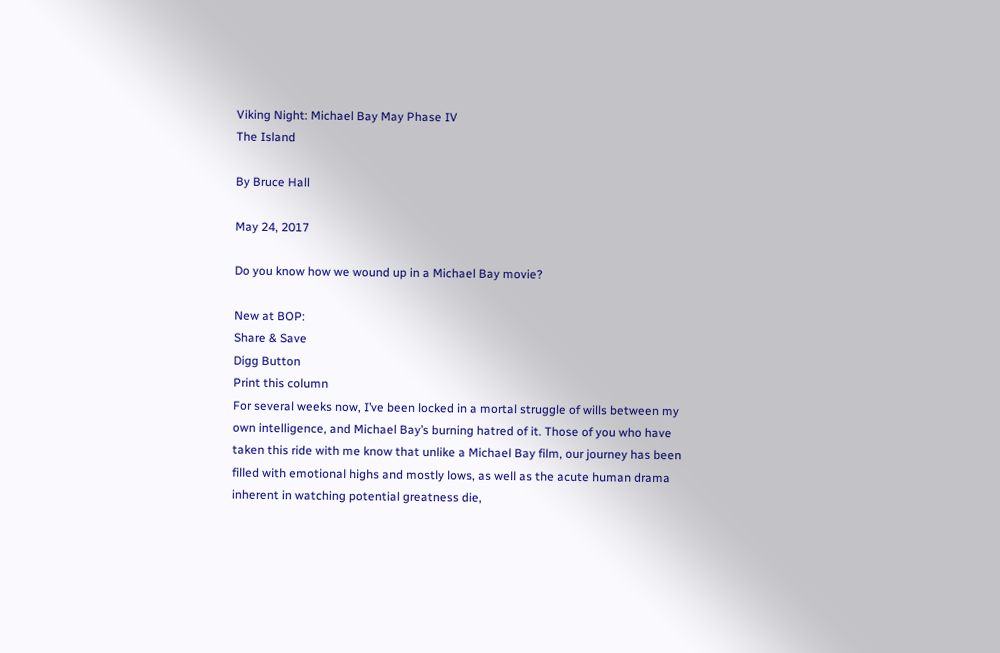Viking Night: Michael Bay May Phase IV
The Island

By Bruce Hall

May 24, 2017

Do you know how we wound up in a Michael Bay movie?

New at BOP:
Share & Save
Digg Button
Print this column
For several weeks now, I’ve been locked in a mortal struggle of wills between my own intelligence, and Michael Bay’s burning hatred of it. Those of you who have taken this ride with me know that unlike a Michael Bay film, our journey has been filled with emotional highs and mostly lows, as well as the acute human drama inherent in watching potential greatness die,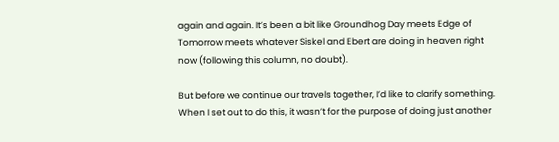again and again. It’s been a bit like Groundhog Day meets Edge of Tomorrow meets whatever Siskel and Ebert are doing in heaven right now (following this column, no doubt).

But before we continue our travels together, I’d like to clarify something. When I set out to do this, it wasn’t for the purpose of doing just another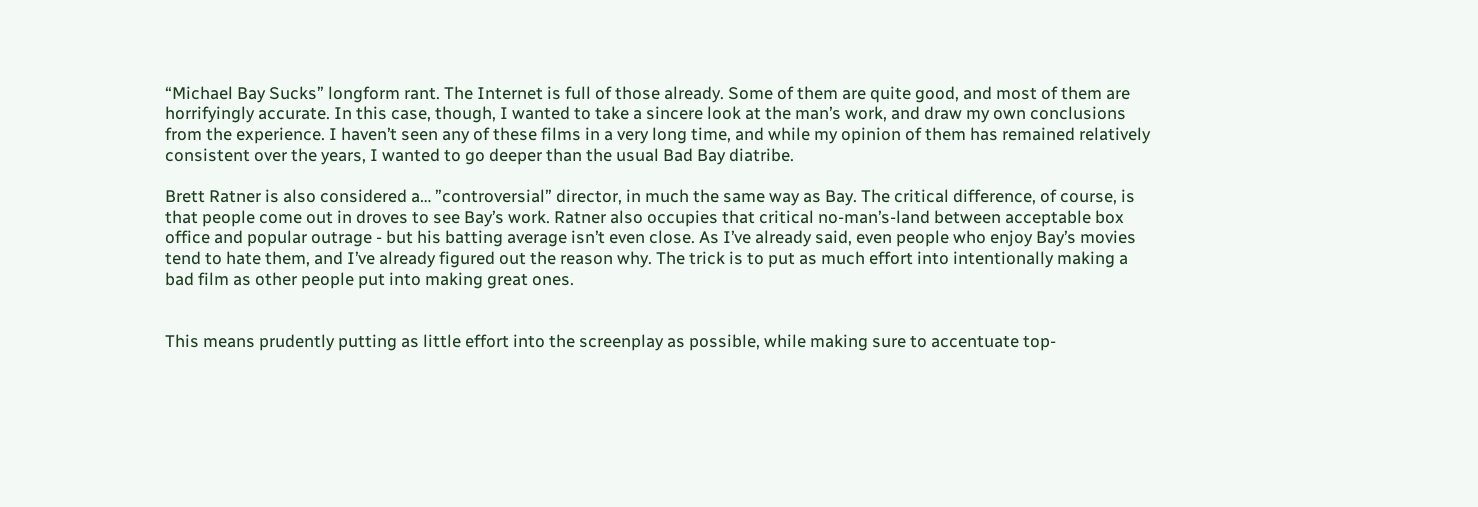“Michael Bay Sucks” longform rant. The Internet is full of those already. Some of them are quite good, and most of them are horrifyingly accurate. In this case, though, I wanted to take a sincere look at the man’s work, and draw my own conclusions from the experience. I haven’t seen any of these films in a very long time, and while my opinion of them has remained relatively consistent over the years, I wanted to go deeper than the usual Bad Bay diatribe.

Brett Ratner is also considered a… ”controversial” director, in much the same way as Bay. The critical difference, of course, is that people come out in droves to see Bay’s work. Ratner also occupies that critical no-man’s-land between acceptable box office and popular outrage - but his batting average isn’t even close. As I’ve already said, even people who enjoy Bay’s movies tend to hate them, and I’ve already figured out the reason why. The trick is to put as much effort into intentionally making a bad film as other people put into making great ones.


This means prudently putting as little effort into the screenplay as possible, while making sure to accentuate top-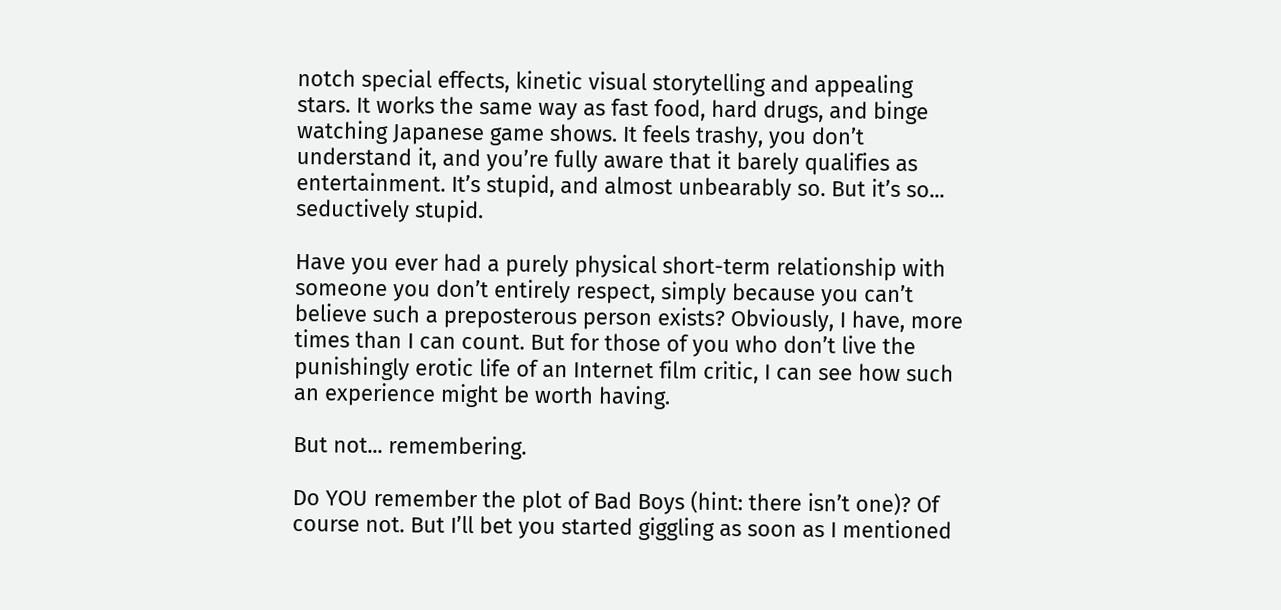notch special effects, kinetic visual storytelling and appealing stars. It works the same way as fast food, hard drugs, and binge watching Japanese game shows. It feels trashy, you don’t understand it, and you’re fully aware that it barely qualifies as entertainment. It’s stupid, and almost unbearably so. But it’s so... seductively stupid.

Have you ever had a purely physical short-term relationship with someone you don’t entirely respect, simply because you can’t believe such a preposterous person exists? Obviously, I have, more times than I can count. But for those of you who don’t live the punishingly erotic life of an Internet film critic, I can see how such an experience might be worth having.

But not... remembering.

Do YOU remember the plot of Bad Boys (hint: there isn’t one)? Of course not. But I’ll bet you started giggling as soon as I mentioned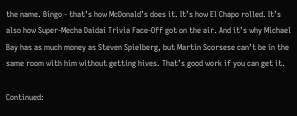the name. Bingo - that’s how McDonald’s does it. It’s how El Chapo rolled. It’s also how Super-Mecha Daidai Trivia Face-Off got on the air. And it’s why Michael Bay has as much money as Steven Spielberg, but Martin Scorsese can’t be in the same room with him without getting hives. That’s good work if you can get it.

Continued: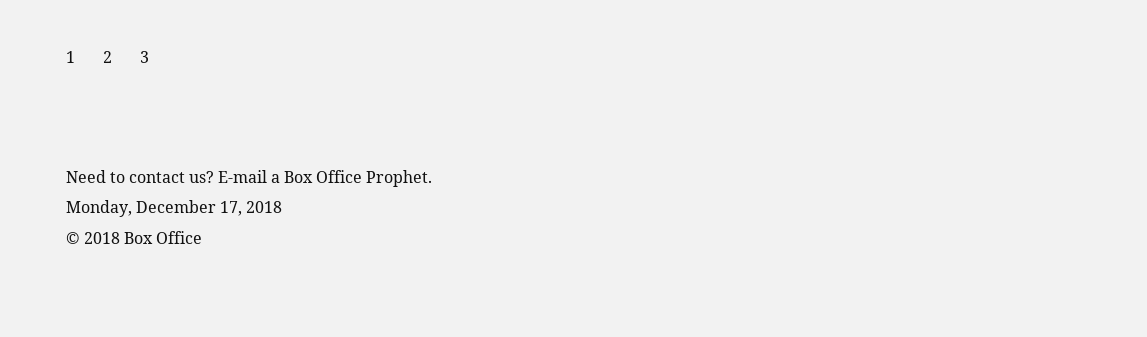1       2       3



Need to contact us? E-mail a Box Office Prophet.
Monday, December 17, 2018
© 2018 Box Office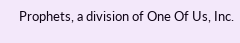Prophets, a division of One Of Us, Inc.